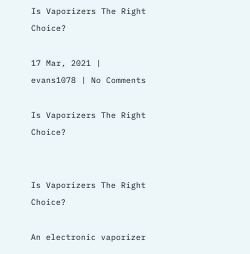Is Vaporizers The Right Choice?

17 Mar, 2021 | evans1078 | No Comments

Is Vaporizers The Right Choice?


Is Vaporizers The Right Choice?

An electronic vaporizer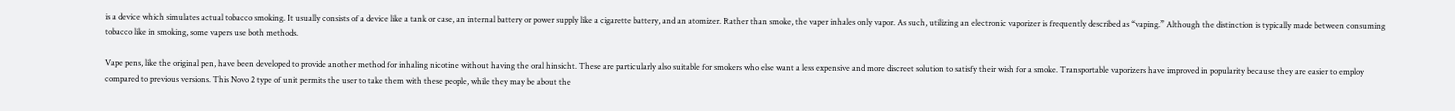is a device which simulates actual tobacco smoking. It usually consists of a device like a tank or case, an internal battery or power supply like a cigarette battery, and an atomizer. Rather than smoke, the vaper inhales only vapor. As such, utilizing an electronic vaporizer is frequently described as “vaping.” Although the distinction is typically made between consuming tobacco like in smoking, some vapers use both methods.

Vape pens, like the original pen, have been developed to provide another method for inhaling nicotine without having the oral hinsicht. These are particularly also suitable for smokers who else want a less expensive and more discreet solution to satisfy their wish for a smoke. Transportable vaporizers have improved in popularity because they are easier to employ compared to previous versions. This Novo 2 type of unit permits the user to take them with these people, while they may be about the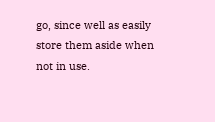go, since well as easily store them aside when not in use.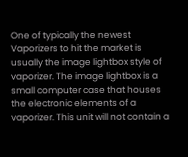One of typically the newest Vaporizers to hit the market is usually the image lightbox style of vaporizer. The image lightbox is a small computer case that houses the electronic elements of a vaporizer. This unit will not contain a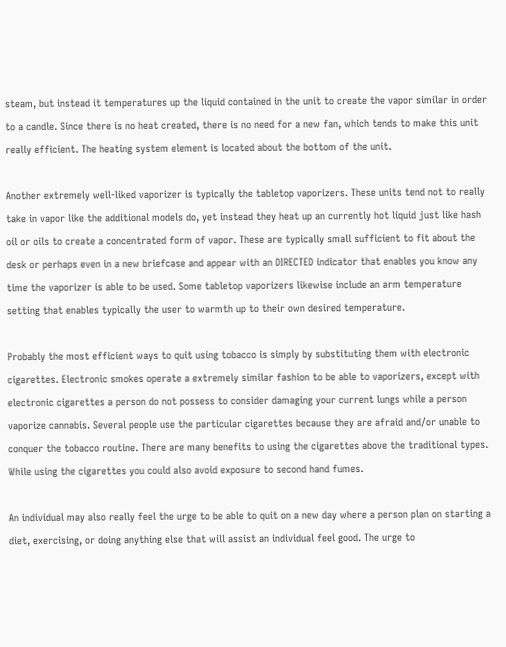steam, but instead it temperatures up the liquid contained in the unit to create the vapor similar in order to a candle. Since there is no heat created, there is no need for a new fan, which tends to make this unit really efficient. The heating system element is located about the bottom of the unit.

Another extremely well-liked vaporizer is typically the tabletop vaporizers. These units tend not to really take in vapor like the additional models do, yet instead they heat up an currently hot liquid just like hash oil or oils to create a concentrated form of vapor. These are typically small sufficient to fit about the desk or perhaps even in a new briefcase and appear with an DIRECTED indicator that enables you know any time the vaporizer is able to be used. Some tabletop vaporizers likewise include an arm temperature setting that enables typically the user to warmth up to their own desired temperature.

Probably the most efficient ways to quit using tobacco is simply by substituting them with electronic cigarettes. Electronic smokes operate a extremely similar fashion to be able to vaporizers, except with electronic cigarettes a person do not possess to consider damaging your current lungs while a person vaporize cannabis. Several people use the particular cigarettes because they are afraid and/or unable to conquer the tobacco routine. There are many benefits to using the cigarettes above the traditional types. While using the cigarettes you could also avoid exposure to second hand fumes.

An individual may also really feel the urge to be able to quit on a new day where a person plan on starting a diet, exercising, or doing anything else that will assist an individual feel good. The urge to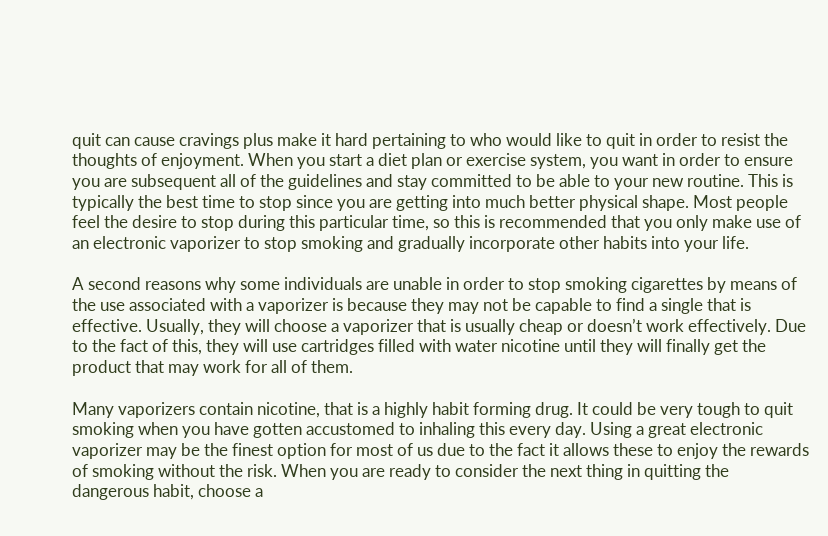quit can cause cravings plus make it hard pertaining to who would like to quit in order to resist the thoughts of enjoyment. When you start a diet plan or exercise system, you want in order to ensure you are subsequent all of the guidelines and stay committed to be able to your new routine. This is typically the best time to stop since you are getting into much better physical shape. Most people feel the desire to stop during this particular time, so this is recommended that you only make use of an electronic vaporizer to stop smoking and gradually incorporate other habits into your life.

A second reasons why some individuals are unable in order to stop smoking cigarettes by means of the use associated with a vaporizer is because they may not be capable to find a single that is effective. Usually, they will choose a vaporizer that is usually cheap or doesn’t work effectively. Due to the fact of this, they will use cartridges filled with water nicotine until they will finally get the product that may work for all of them.

Many vaporizers contain nicotine, that is a highly habit forming drug. It could be very tough to quit smoking when you have gotten accustomed to inhaling this every day. Using a great electronic vaporizer may be the finest option for most of us due to the fact it allows these to enjoy the rewards of smoking without the risk. When you are ready to consider the next thing in quitting the dangerous habit, choose a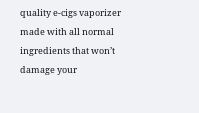quality e-cigs vaporizer made with all normal ingredients that won’t damage your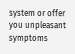system or offer you unpleasant symptoms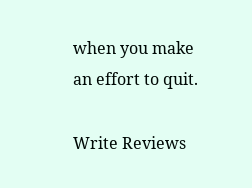when you make an effort to quit.

Write Reviews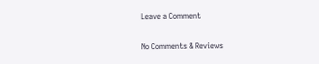Leave a Comment

No Comments & Reviews